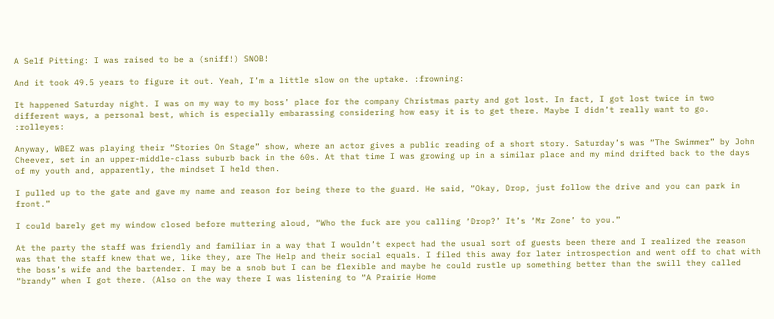A Self Pitting: I was raised to be a (sniff!) SNOB!

And it took 49.5 years to figure it out. Yeah, I’m a little slow on the uptake. :frowning:

It happened Saturday night. I was on my way to my boss’ place for the company Christmas party and got lost. In fact, I got lost twice in two different ways, a personal best, which is especially embarassing considering how easy it is to get there. Maybe I didn’t really want to go. :rolleyes:

Anyway, WBEZ was playing their “Stories On Stage” show, where an actor gives a public reading of a short story. Saturday’s was “The Swimmer” by John Cheever, set in an upper-middle-class suburb back in the 60s. At that time I was growing up in a similar place and my mind drifted back to the days of my youth and, apparently, the mindset I held then.

I pulled up to the gate and gave my name and reason for being there to the guard. He said, “Okay, Drop, just follow the drive and you can park in front.”

I could barely get my window closed before muttering aloud, “Who the fuck are you calling ‘Drop?’ It’s ‘Mr Zone’ to you.”

At the party the staff was friendly and familiar in a way that I wouldn’t expect had the usual sort of guests been there and I realized the reason was that the staff knew that we, like they, are The Help and their social equals. I filed this away for later introspection and went off to chat with the boss’s wife and the bartender. I may be a snob but I can be flexible and maybe he could rustle up something better than the swill they called “brandy” when I got there. (Also on the way there I was listening to “A Prairie Home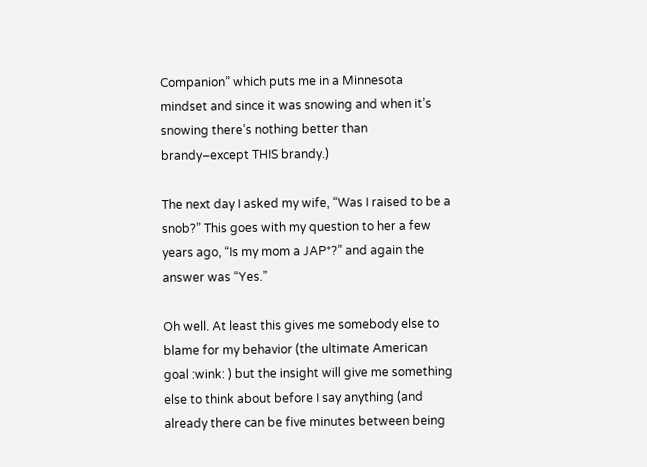Companion” which puts me in a Minnesota mindset and since it was snowing and when it’s snowing there’s nothing better than brandy–except THIS brandy.)

The next day I asked my wife, “Was I raised to be a snob?” This goes with my question to her a few years ago, “Is my mom a JAP*?” and again the answer was “Yes.”

Oh well. At least this gives me somebody else to blame for my behavior (the ultimate American goal :wink: ) but the insight will give me something else to think about before I say anything (and already there can be five minutes between being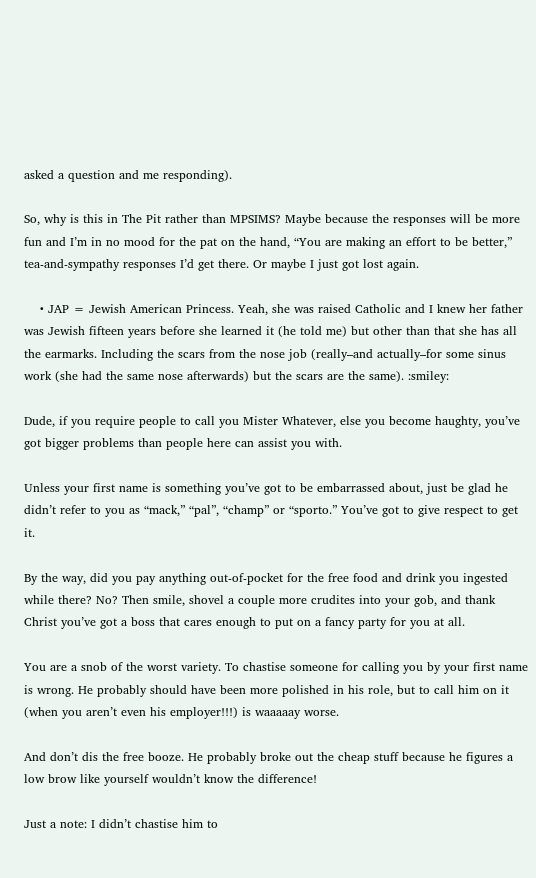asked a question and me responding).

So, why is this in The Pit rather than MPSIMS? Maybe because the responses will be more fun and I’m in no mood for the pat on the hand, “You are making an effort to be better,” tea-and-sympathy responses I’d get there. Or maybe I just got lost again.

    • JAP = Jewish American Princess. Yeah, she was raised Catholic and I knew her father was Jewish fifteen years before she learned it (he told me) but other than that she has all the earmarks. Including the scars from the nose job (really–and actually–for some sinus work (she had the same nose afterwards) but the scars are the same). :smiley:

Dude, if you require people to call you Mister Whatever, else you become haughty, you’ve got bigger problems than people here can assist you with.

Unless your first name is something you’ve got to be embarrassed about, just be glad he didn’t refer to you as “mack,” “pal”, “champ” or “sporto.” You’ve got to give respect to get it.

By the way, did you pay anything out-of-pocket for the free food and drink you ingested while there? No? Then smile, shovel a couple more crudites into your gob, and thank Christ you’ve got a boss that cares enough to put on a fancy party for you at all.

You are a snob of the worst variety. To chastise someone for calling you by your first name is wrong. He probably should have been more polished in his role, but to call him on it (when you aren’t even his employer!!!) is waaaaay worse.

And don’t dis the free booze. He probably broke out the cheap stuff because he figures a low brow like yourself wouldn’t know the difference!

Just a note: I didn’t chastise him to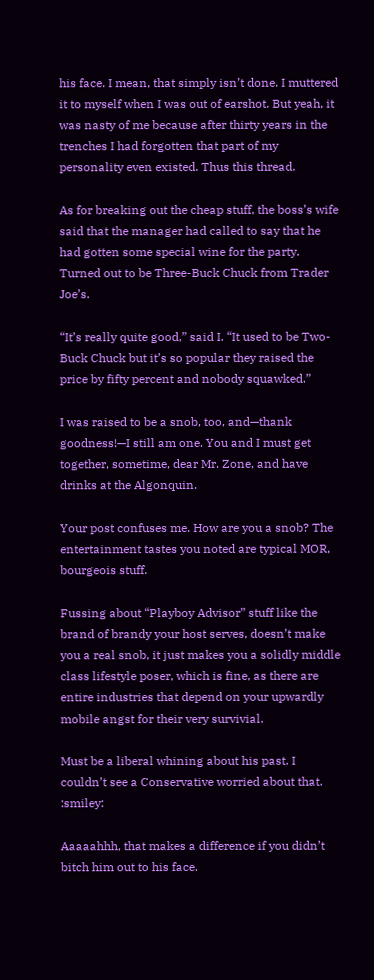his face. I mean, that simply isn’t done. I muttered it to myself when I was out of earshot. But yeah, it was nasty of me because after thirty years in the trenches I had forgotten that part of my personality even existed. Thus this thread.

As for breaking out the cheap stuff, the boss’s wife said that the manager had called to say that he had gotten some special wine for the party. Turned out to be Three-Buck Chuck from Trader Joe’s.

“It’s really quite good,” said I. “It used to be Two-Buck Chuck but it’s so popular they raised the price by fifty percent and nobody squawked.”

I was raised to be a snob, too, and—thank goodness!—I still am one. You and I must get together, sometime, dear Mr. Zone, and have drinks at the Algonquin.

Your post confuses me. How are you a snob? The entertainment tastes you noted are typical MOR, bourgeois stuff.

Fussing about “Playboy Advisor” stuff like the brand of brandy your host serves, doesn’t make you a real snob, it just makes you a solidly middle class lifestyle poser, which is fine, as there are entire industries that depend on your upwardly mobile angst for their very survivial.

Must be a liberal whining about his past. I couldn’t see a Conservative worried about that. :smiley:

Aaaaahhh, that makes a difference if you didn’t bitch him out to his face.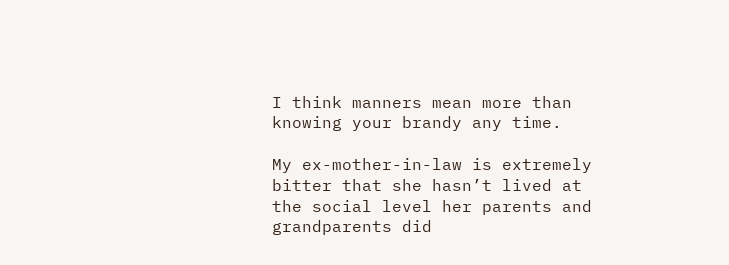I think manners mean more than knowing your brandy any time.

My ex-mother-in-law is extremely bitter that she hasn’t lived at the social level her parents and grandparents did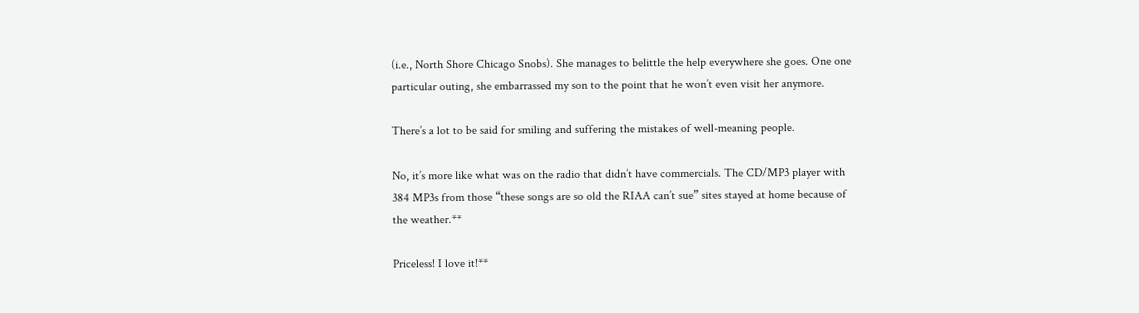(i.e., North Shore Chicago Snobs). She manages to belittle the help everywhere she goes. One one particular outing, she embarrassed my son to the point that he won’t even visit her anymore.

There’s a lot to be said for smiling and suffering the mistakes of well-meaning people.

No, it’s more like what was on the radio that didn’t have commercials. The CD/MP3 player with 384 MP3s from those “these songs are so old the RIAA can’t sue” sites stayed at home because of the weather.**

Priceless! I love it!**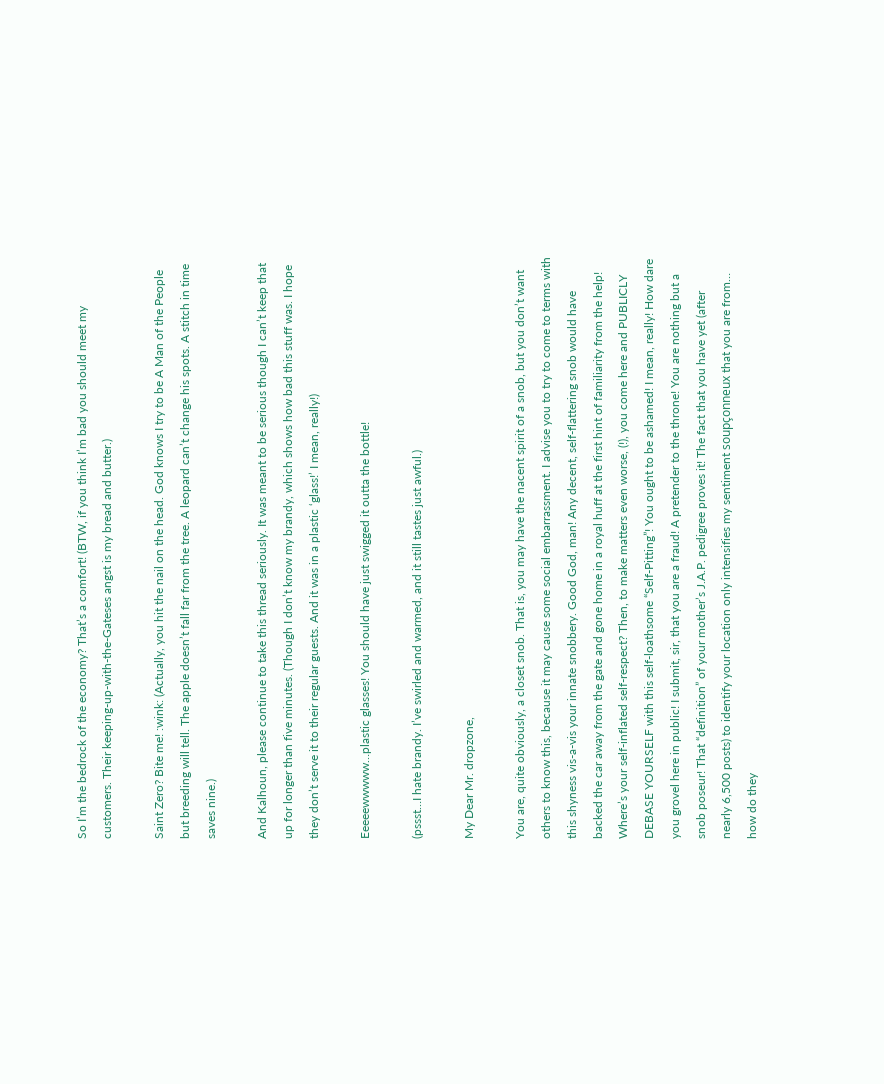So I’m the bedrock of the economy? That’s a comfort! (BTW, if you think I’m bad you should meet my customers. Their keeping-up-with-the-Gateses angst is my bread and butter.)

Saint Zero? Bite me! :wink: (Actually, you hit the nail on the head. God knows I try to be A Man of the People but breeding will tell. The apple doesn’t fall far from the tree. A leopard can’t change his spots. A stitch in time saves nine.)

And Kalhoun, please continue to take this thread seriously. It was meant to be serious though I can’t keep that up for longer than five minutes. (Though I don’t know my brandy, which shows how bad this stuff was. I hope they don’t serve it to their regular guests. And it was in a plastic ‘glass!’ I mean, really!)

Eeeeewwwww…plastic glasses! You should have just swigged it outta the bottle!

(pssst…I hate brandy. I’ve swirled and warmed, and it still tastes just awful.)

My Dear Mr. dropzone,

You are, quite obviously, a closet snob. That is, you may have the nacent spirit of a snob, but you don’t want others to know this, because it may cause some social embarrassment. I advise you to try to come to terms with this shyness vis-a-vis your innate snobbery. Good God, man! Any decent, self-flattering snob would have backed the car away from the gate and gone home in a royal huff at the first hint of familiarity from the help! Where’s your self-inflated self-respect? Then, to make matters even worse, (!), you come here and PUBLICLY DEBASE YOURSELF with this self-loathsome “Self-Pitting”! You ought to be ashamed! I mean, really! How dare you grovel here in public! I submit, sir, that you are a fraud! A pretender to the throne! You are nothing but a snob poseur! That “definition” of your mother’s J.A.P. pedigree proves it! The fact that you have yet (after nearly 6,500 posts) to identify your location only intensifies my sentiment soupçonneux that you are from… how do they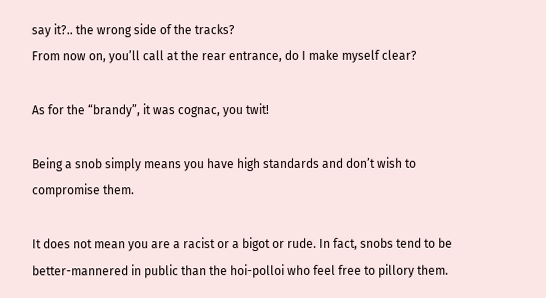say it?.. the wrong side of the tracks?
From now on, you’ll call at the rear entrance, do I make myself clear?

As for the “brandy”, it was cognac, you twit!

Being a snob simply means you have high standards and don’t wish to compromise them.

It does not mean you are a racist or a bigot or rude. In fact, snobs tend to be better-mannered in public than the hoi-polloi who feel free to pillory them.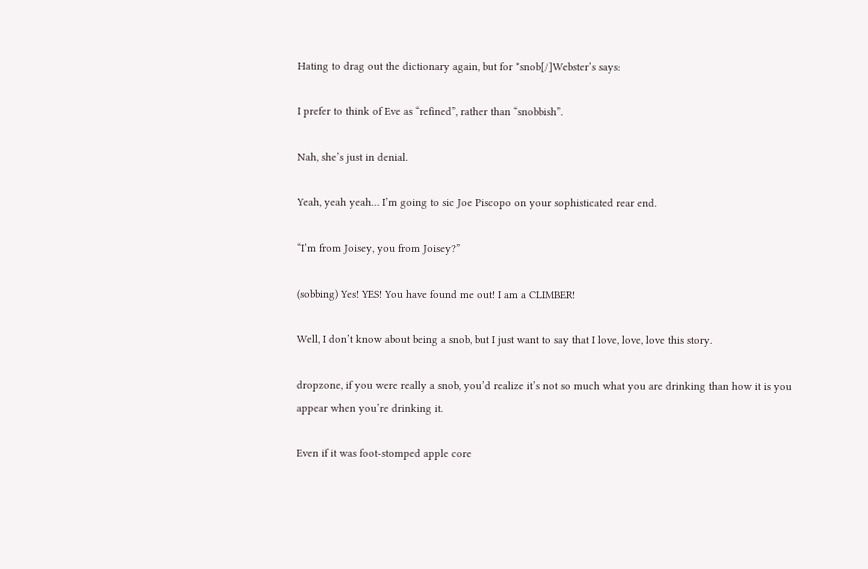Hating to drag out the dictionary again, but for *snob[/]Webster’s says:

I prefer to think of Eve as “refined”, rather than “snobbish”.

Nah, she’s just in denial.

Yeah, yeah yeah… I’m going to sic Joe Piscopo on your sophisticated rear end.

“I’m from Joisey, you from Joisey?”

(sobbing) Yes! YES! You have found me out! I am a CLIMBER!

Well, I don’t know about being a snob, but I just want to say that I love, love, love this story.

dropzone, if you were really a snob, you’d realize it’s not so much what you are drinking than how it is you appear when you’re drinking it.

Even if it was foot-stomped apple core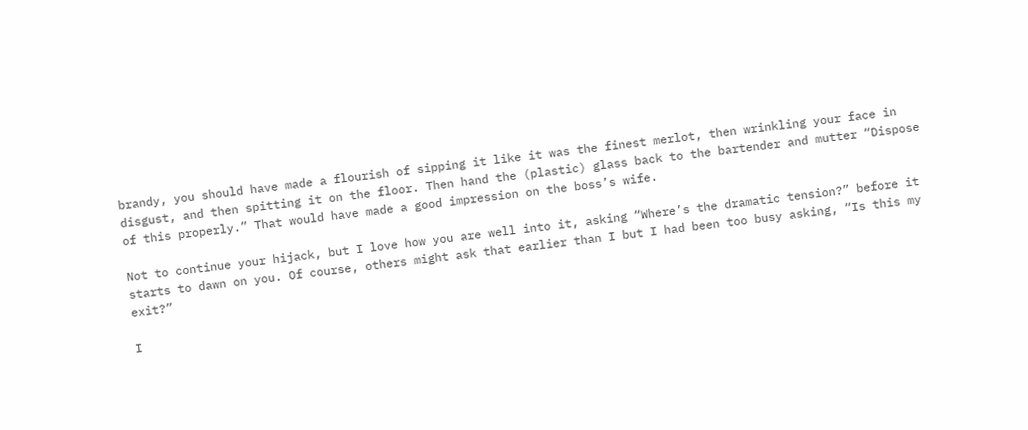brandy, you should have made a flourish of sipping it like it was the finest merlot, then wrinkling your face in disgust, and then spitting it on the floor. Then hand the (plastic) glass back to the bartender and mutter “Dispose of this properly.” That would have made a good impression on the boss’s wife.

Not to continue your hijack, but I love how you are well into it, asking “Where’s the dramatic tension?” before it starts to dawn on you. Of course, others might ask that earlier than I but I had been too busy asking, “Is this my exit?”

I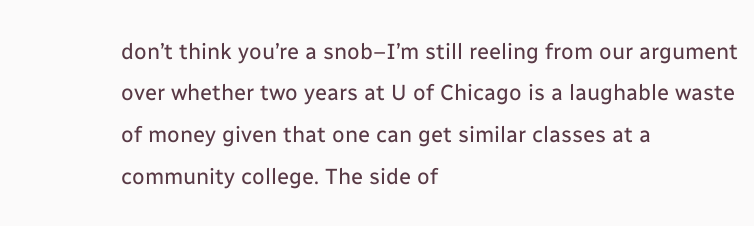don’t think you’re a snob–I’m still reeling from our argument over whether two years at U of Chicago is a laughable waste of money given that one can get similar classes at a community college. The side of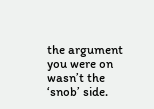the argument you were on wasn’t the ‘snob’ side.